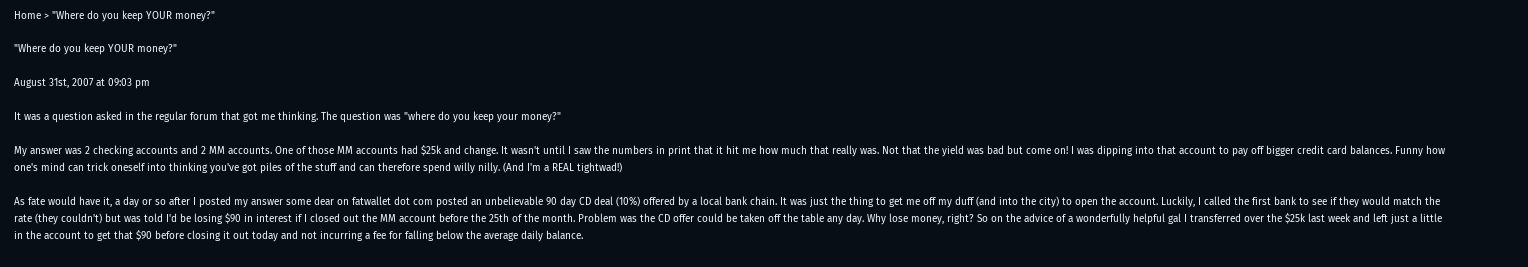Home > "Where do you keep YOUR money?"

"Where do you keep YOUR money?"

August 31st, 2007 at 09:03 pm

It was a question asked in the regular forum that got me thinking. The question was "where do you keep your money?"

My answer was 2 checking accounts and 2 MM accounts. One of those MM accounts had $25k and change. It wasn't until I saw the numbers in print that it hit me how much that really was. Not that the yield was bad but come on! I was dipping into that account to pay off bigger credit card balances. Funny how one's mind can trick oneself into thinking you've got piles of the stuff and can therefore spend willy nilly. (And I'm a REAL tightwad!)

As fate would have it, a day or so after I posted my answer some dear on fatwallet dot com posted an unbelievable 90 day CD deal (10%) offered by a local bank chain. It was just the thing to get me off my duff (and into the city) to open the account. Luckily, I called the first bank to see if they would match the rate (they couldn't) but was told I'd be losing $90 in interest if I closed out the MM account before the 25th of the month. Problem was the CD offer could be taken off the table any day. Why lose money, right? So on the advice of a wonderfully helpful gal I transferred over the $25k last week and left just a little in the account to get that $90 before closing it out today and not incurring a fee for falling below the average daily balance.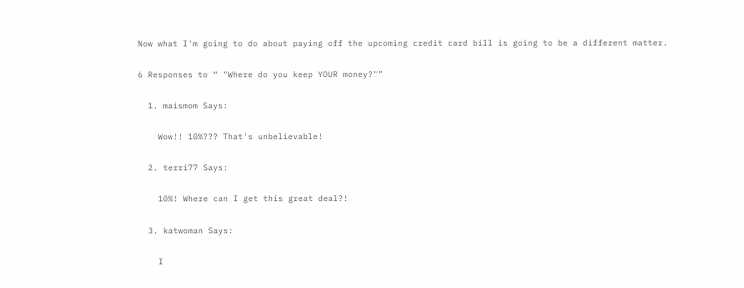Now what I'm going to do about paying off the upcoming credit card bill is going to be a different matter.

6 Responses to “ "Where do you keep YOUR money?"”

  1. maismom Says:

    Wow!! 10%??? That's unbelievable!

  2. terri77 Says:

    10%! Where can I get this great deal?!

  3. katwoman Says:

    I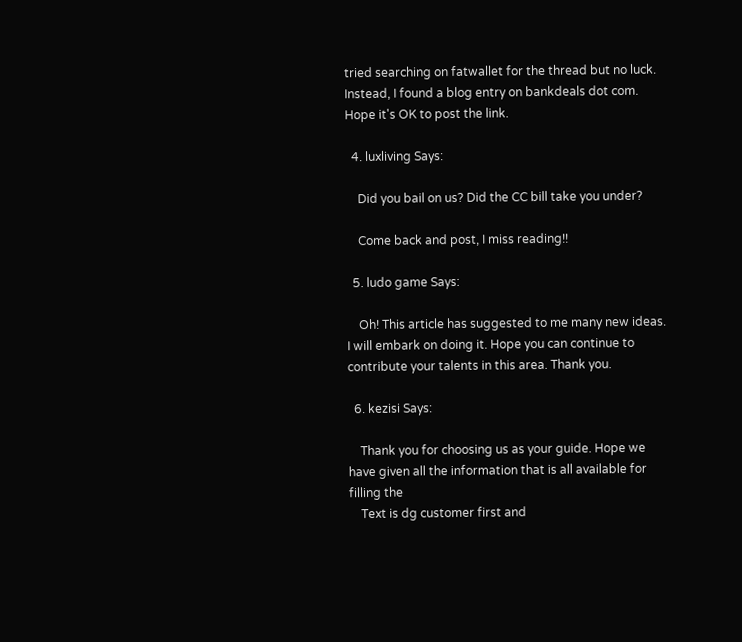tried searching on fatwallet for the thread but no luck. Instead, I found a blog entry on bankdeals dot com. Hope it's OK to post the link.

  4. luxliving Says:

    Did you bail on us? Did the CC bill take you under?

    Come back and post, I miss reading!!

  5. ludo game Says:

    Oh! This article has suggested to me many new ideas. I will embark on doing it. Hope you can continue to contribute your talents in this area. Thank you.

  6. kezisi Says:

    Thank you for choosing us as your guide. Hope we have given all the information that is all available for filling the
    Text is dg customer first and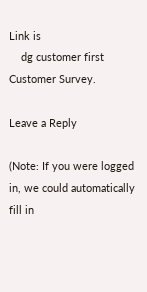Link is
    dg customer first Customer Survey.

Leave a Reply

(Note: If you were logged in, we could automatically fill in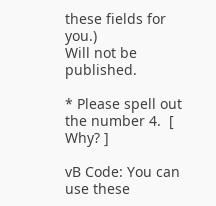these fields for you.)
Will not be published.

* Please spell out the number 4.  [ Why? ]

vB Code: You can use these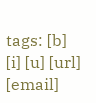tags: [b] [i] [u] [url] [email]